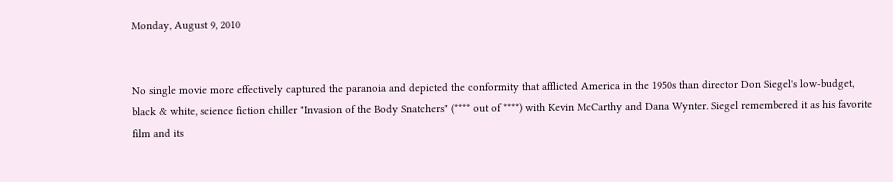Monday, August 9, 2010


No single movie more effectively captured the paranoia and depicted the conformity that afflicted America in the 1950s than director Don Siegel's low-budget, black & white, science fiction chiller "Invasion of the Body Snatchers" (**** out of ****) with Kevin McCarthy and Dana Wynter. Siegel remembered it as his favorite film and its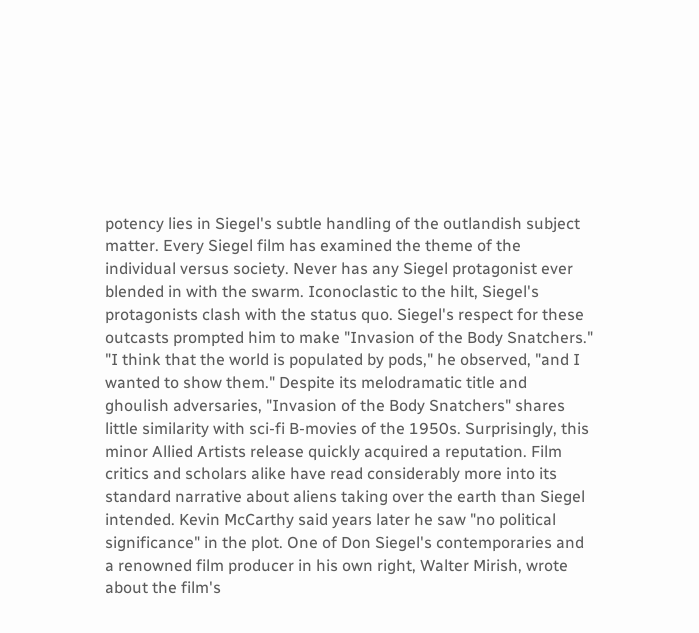potency lies in Siegel's subtle handling of the outlandish subject matter. Every Siegel film has examined the theme of the individual versus society. Never has any Siegel protagonist ever blended in with the swarm. Iconoclastic to the hilt, Siegel's protagonists clash with the status quo. Siegel's respect for these outcasts prompted him to make "Invasion of the Body Snatchers." "I think that the world is populated by pods," he observed, "and I wanted to show them." Despite its melodramatic title and ghoulish adversaries, "Invasion of the Body Snatchers" shares little similarity with sci-fi B-movies of the 1950s. Surprisingly, this minor Allied Artists release quickly acquired a reputation. Film critics and scholars alike have read considerably more into its standard narrative about aliens taking over the earth than Siegel intended. Kevin McCarthy said years later he saw "no political significance" in the plot. One of Don Siegel's contemporaries and a renowned film producer in his own right, Walter Mirish, wrote about the film's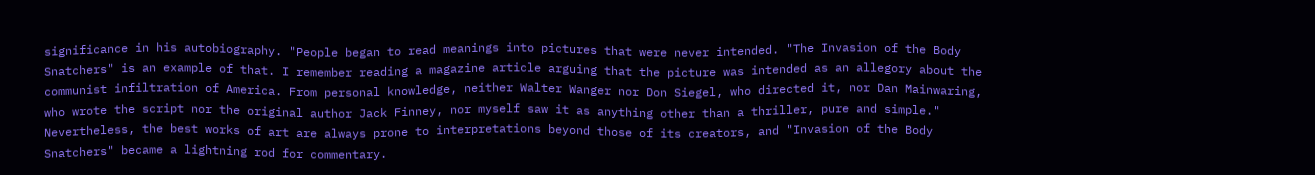significance in his autobiography. "People began to read meanings into pictures that were never intended. "The Invasion of the Body Snatchers" is an example of that. I remember reading a magazine article arguing that the picture was intended as an allegory about the communist infiltration of America. From personal knowledge, neither Walter Wanger nor Don Siegel, who directed it, nor Dan Mainwaring, who wrote the script nor the original author Jack Finney, nor myself saw it as anything other than a thriller, pure and simple." Nevertheless, the best works of art are always prone to interpretations beyond those of its creators, and "Invasion of the Body Snatchers" became a lightning rod for commentary.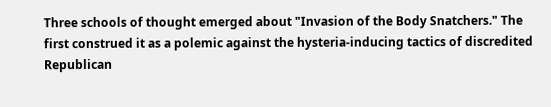Three schools of thought emerged about "Invasion of the Body Snatchers." The first construed it as a polemic against the hysteria-inducing tactics of discredited Republican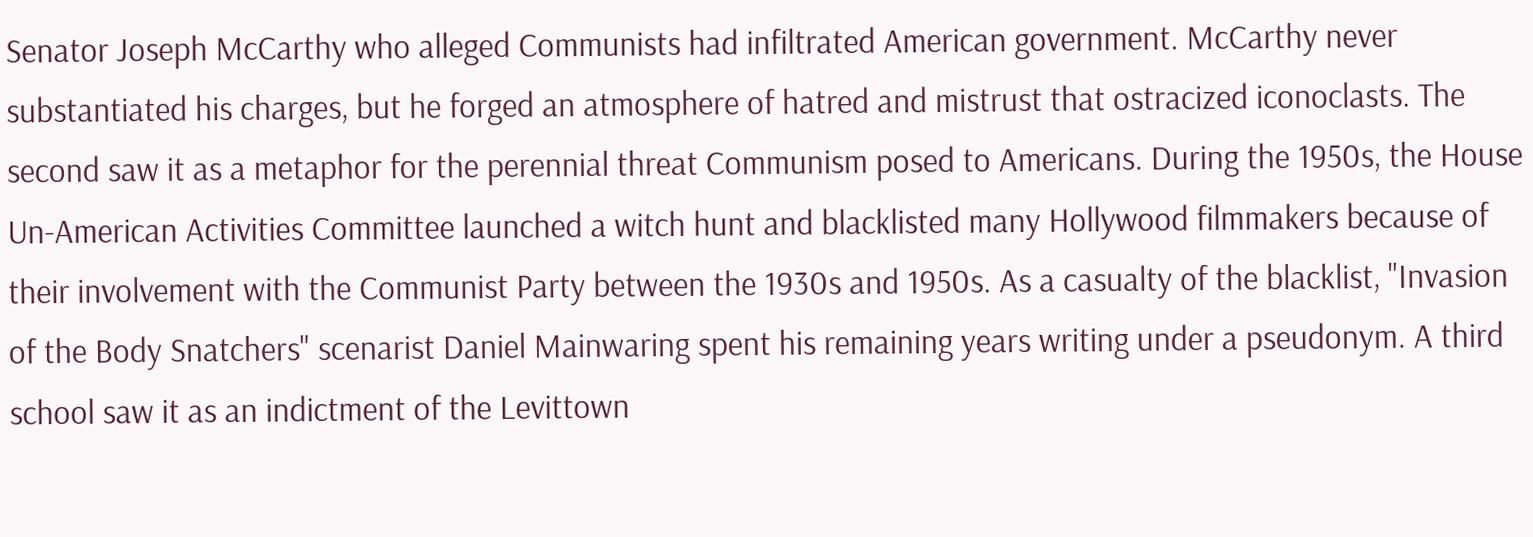Senator Joseph McCarthy who alleged Communists had infiltrated American government. McCarthy never substantiated his charges, but he forged an atmosphere of hatred and mistrust that ostracized iconoclasts. The second saw it as a metaphor for the perennial threat Communism posed to Americans. During the 1950s, the House Un-American Activities Committee launched a witch hunt and blacklisted many Hollywood filmmakers because of their involvement with the Communist Party between the 1930s and 1950s. As a casualty of the blacklist, "Invasion of the Body Snatchers" scenarist Daniel Mainwaring spent his remaining years writing under a pseudonym. A third school saw it as an indictment of the Levittown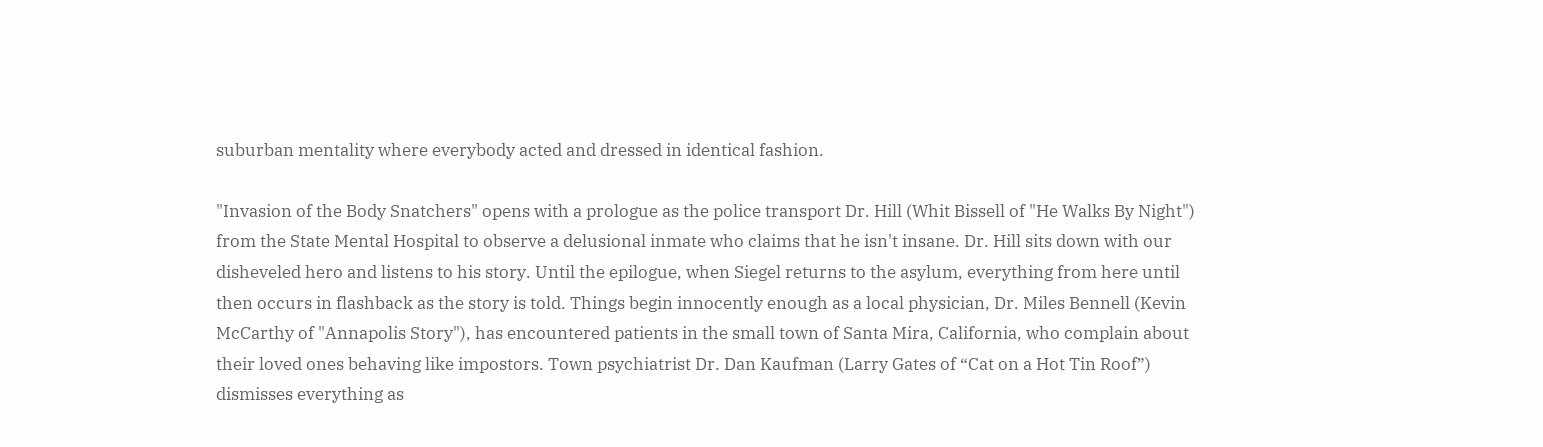suburban mentality where everybody acted and dressed in identical fashion.

"Invasion of the Body Snatchers" opens with a prologue as the police transport Dr. Hill (Whit Bissell of "He Walks By Night") from the State Mental Hospital to observe a delusional inmate who claims that he isn't insane. Dr. Hill sits down with our disheveled hero and listens to his story. Until the epilogue, when Siegel returns to the asylum, everything from here until then occurs in flashback as the story is told. Things begin innocently enough as a local physician, Dr. Miles Bennell (Kevin McCarthy of "Annapolis Story"), has encountered patients in the small town of Santa Mira, California, who complain about their loved ones behaving like impostors. Town psychiatrist Dr. Dan Kaufman (Larry Gates of “Cat on a Hot Tin Roof”) dismisses everything as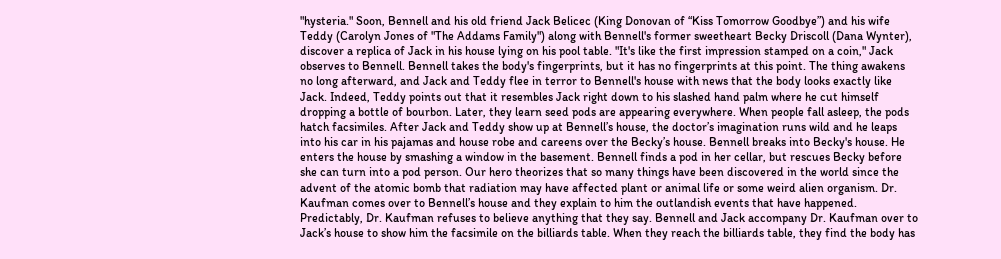"hysteria." Soon, Bennell and his old friend Jack Belicec (King Donovan of “Kiss Tomorrow Goodbye”) and his wife Teddy (Carolyn Jones of "The Addams Family") along with Bennell's former sweetheart Becky Driscoll (Dana Wynter), discover a replica of Jack in his house lying on his pool table. "It's like the first impression stamped on a coin," Jack observes to Bennell. Bennell takes the body's fingerprints, but it has no fingerprints at this point. The thing awakens no long afterward, and Jack and Teddy flee in terror to Bennell's house with news that the body looks exactly like Jack. Indeed, Teddy points out that it resembles Jack right down to his slashed hand palm where he cut himself dropping a bottle of bourbon. Later, they learn seed pods are appearing everywhere. When people fall asleep, the pods hatch facsimiles. After Jack and Teddy show up at Bennell’s house, the doctor’s imagination runs wild and he leaps into his car in his pajamas and house robe and careens over the Becky’s house. Bennell breaks into Becky's house. He enters the house by smashing a window in the basement. Bennell finds a pod in her cellar, but rescues Becky before she can turn into a pod person. Our hero theorizes that so many things have been discovered in the world since the advent of the atomic bomb that radiation may have affected plant or animal life or some weird alien organism. Dr. Kaufman comes over to Bennell’s house and they explain to him the outlandish events that have happened. Predictably, Dr. Kaufman refuses to believe anything that they say. Bennell and Jack accompany Dr. Kaufman over to Jack’s house to show him the facsimile on the billiards table. When they reach the billiards table, they find the body has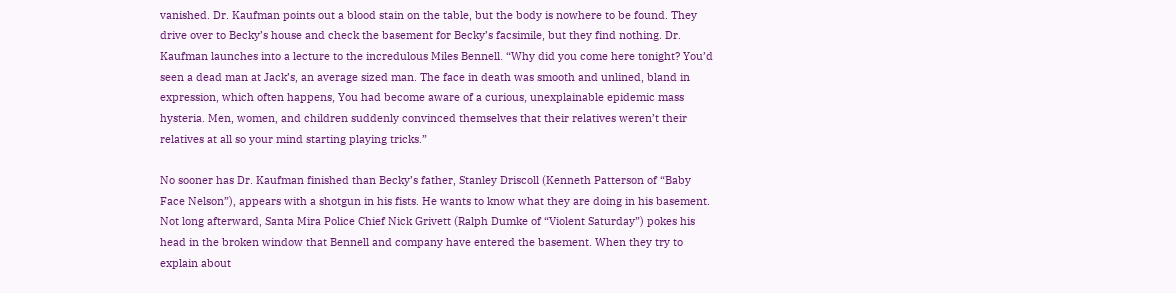vanished. Dr. Kaufman points out a blood stain on the table, but the body is nowhere to be found. They drive over to Becky’s house and check the basement for Becky’s facsimile, but they find nothing. Dr. Kaufman launches into a lecture to the incredulous Miles Bennell. “Why did you come here tonight? You’d seen a dead man at Jack’s, an average sized man. The face in death was smooth and unlined, bland in expression, which often happens, You had become aware of a curious, unexplainable epidemic mass hysteria. Men, women, and children suddenly convinced themselves that their relatives weren’t their relatives at all so your mind starting playing tricks.”

No sooner has Dr. Kaufman finished than Becky’s father, Stanley Driscoll (Kenneth Patterson of “Baby Face Nelson”), appears with a shotgun in his fists. He wants to know what they are doing in his basement. Not long afterward, Santa Mira Police Chief Nick Grivett (Ralph Dumke of “Violent Saturday”) pokes his head in the broken window that Bennell and company have entered the basement. When they try to explain about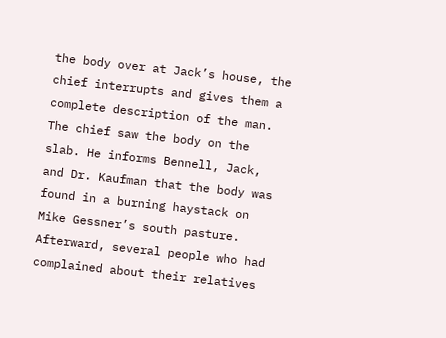the body over at Jack’s house, the chief interrupts and gives them a complete description of the man. The chief saw the body on the slab. He informs Bennell, Jack, and Dr. Kaufman that the body was found in a burning haystack on Mike Gessner’s south pasture. Afterward, several people who had complained about their relatives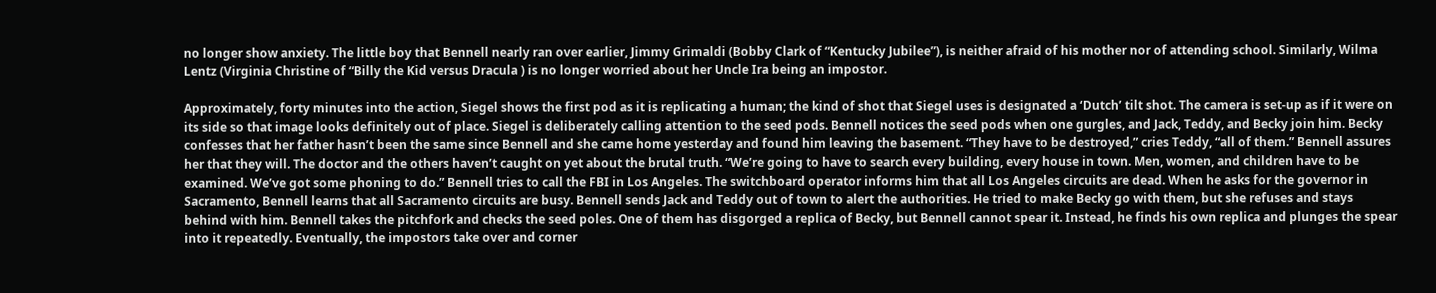no longer show anxiety. The little boy that Bennell nearly ran over earlier, Jimmy Grimaldi (Bobby Clark of “Kentucky Jubilee”), is neither afraid of his mother nor of attending school. Similarly, Wilma Lentz (Virginia Christine of “Billy the Kid versus Dracula ) is no longer worried about her Uncle Ira being an impostor.

Approximately, forty minutes into the action, Siegel shows the first pod as it is replicating a human; the kind of shot that Siegel uses is designated a ‘Dutch’ tilt shot. The camera is set-up as if it were on its side so that image looks definitely out of place. Siegel is deliberately calling attention to the seed pods. Bennell notices the seed pods when one gurgles, and Jack, Teddy, and Becky join him. Becky confesses that her father hasn’t been the same since Bennell and she came home yesterday and found him leaving the basement. “They have to be destroyed,” cries Teddy, “all of them.” Bennell assures her that they will. The doctor and the others haven’t caught on yet about the brutal truth. “We’re going to have to search every building, every house in town. Men, women, and children have to be examined. We’ve got some phoning to do.” Bennell tries to call the FBI in Los Angeles. The switchboard operator informs him that all Los Angeles circuits are dead. When he asks for the governor in Sacramento, Bennell learns that all Sacramento circuits are busy. Bennell sends Jack and Teddy out of town to alert the authorities. He tried to make Becky go with them, but she refuses and stays behind with him. Bennell takes the pitchfork and checks the seed poles. One of them has disgorged a replica of Becky, but Bennell cannot spear it. Instead, he finds his own replica and plunges the spear into it repeatedly. Eventually, the impostors take over and corner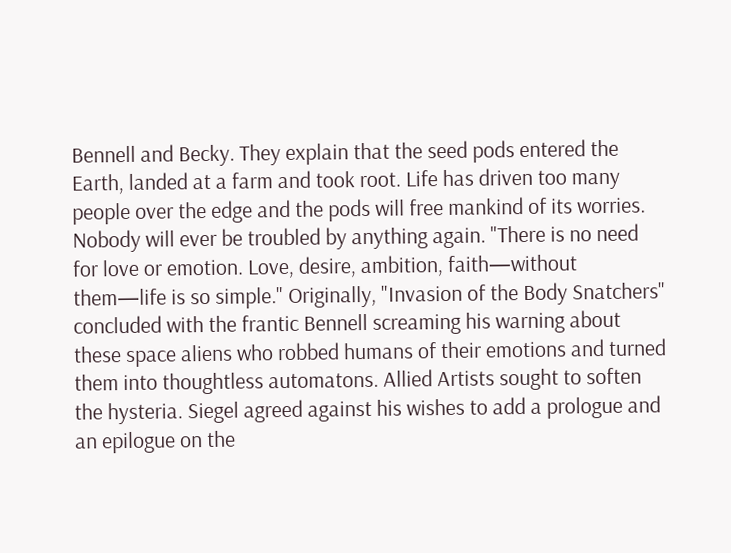Bennell and Becky. They explain that the seed pods entered the Earth, landed at a farm and took root. Life has driven too many people over the edge and the pods will free mankind of its worries. Nobody will ever be troubled by anything again. "There is no need for love or emotion. Love, desire, ambition, faith—without them—life is so simple." Originally, "Invasion of the Body Snatchers" concluded with the frantic Bennell screaming his warning about these space aliens who robbed humans of their emotions and turned them into thoughtless automatons. Allied Artists sought to soften the hysteria. Siegel agreed against his wishes to add a prologue and an epilogue on the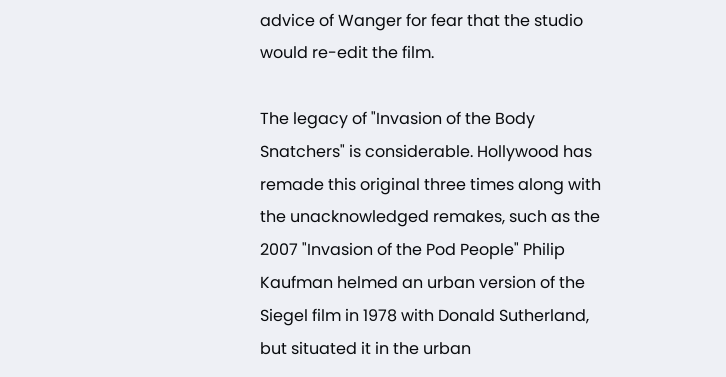advice of Wanger for fear that the studio would re-edit the film.

The legacy of "Invasion of the Body Snatchers" is considerable. Hollywood has remade this original three times along with the unacknowledged remakes, such as the 2007 "Invasion of the Pod People" Philip Kaufman helmed an urban version of the Siegel film in 1978 with Donald Sutherland, but situated it in the urban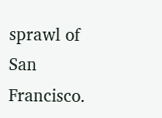sprawl of San Francisco.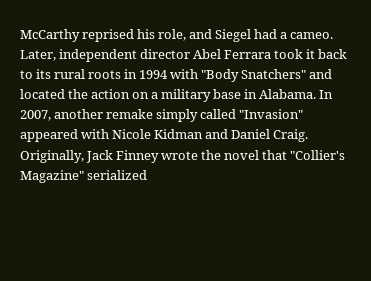McCarthy reprised his role, and Siegel had a cameo. Later, independent director Abel Ferrara took it back to its rural roots in 1994 with "Body Snatchers" and located the action on a military base in Alabama. In 2007, another remake simply called "Invasion" appeared with Nicole Kidman and Daniel Craig. Originally, Jack Finney wrote the novel that "Collier's Magazine" serialized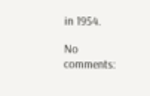in 1954.

No comments: